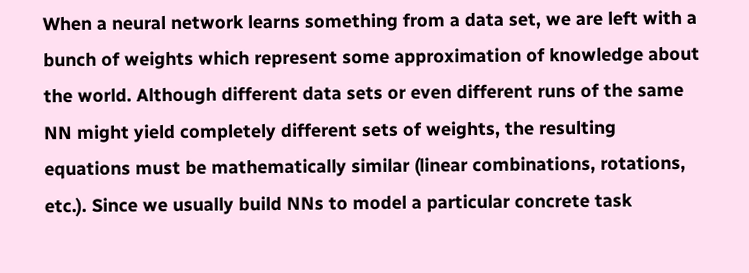When a neural network learns something from a data set, we are left with a bunch of weights which represent some approximation of knowledge about the world. Although different data sets or even different runs of the same NN might yield completely different sets of weights, the resulting equations must be mathematically similar (linear combinations, rotations, etc.). Since we usually build NNs to model a particular concrete task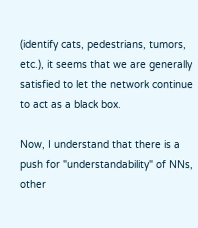(identify cats, pedestrians, tumors, etc.), it seems that we are generally satisfied to let the network continue to act as a black box.

Now, I understand that there is a push for "understandability" of NNs, other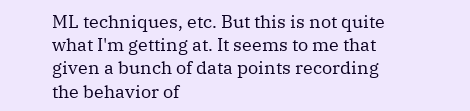ML techniques, etc. But this is not quite what I'm getting at. It seems to me that given a bunch of data points recording the behavior of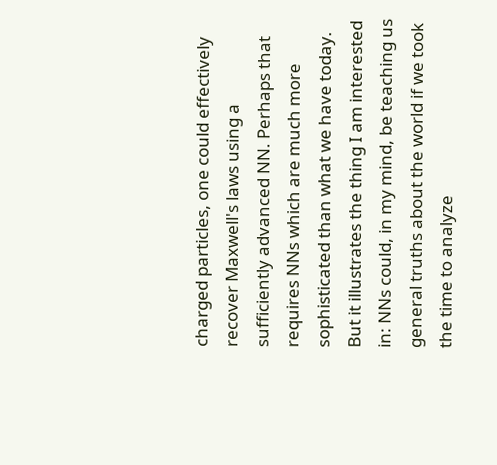charged particles, one could effectively recover Maxwell's laws using a sufficiently advanced NN. Perhaps that requires NNs which are much more sophisticated than what we have today. But it illustrates the thing I am interested in: NNs could, in my mind, be teaching us general truths about the world if we took the time to analyze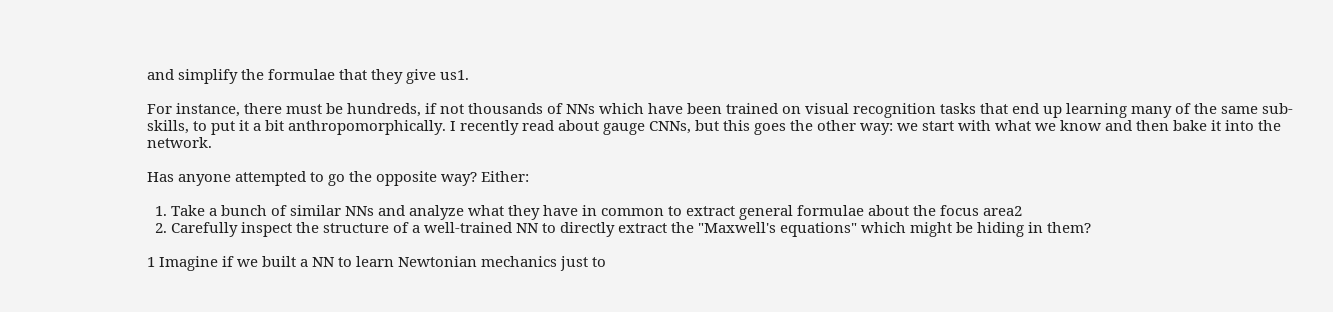and simplify the formulae that they give us1.

For instance, there must be hundreds, if not thousands of NNs which have been trained on visual recognition tasks that end up learning many of the same sub-skills, to put it a bit anthropomorphically. I recently read about gauge CNNs, but this goes the other way: we start with what we know and then bake it into the network.

Has anyone attempted to go the opposite way? Either:

  1. Take a bunch of similar NNs and analyze what they have in common to extract general formulae about the focus area2
  2. Carefully inspect the structure of a well-trained NN to directly extract the "Maxwell's equations" which might be hiding in them?

1 Imagine if we built a NN to learn Newtonian mechanics just to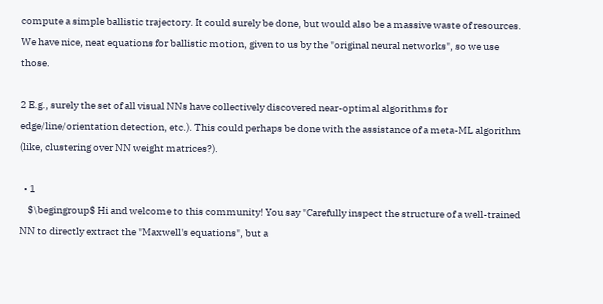compute a simple ballistic trajectory. It could surely be done, but would also be a massive waste of resources. We have nice, neat equations for ballistic motion, given to us by the "original neural networks", so we use those.

2 E.g., surely the set of all visual NNs have collectively discovered near-optimal algorithms for edge/line/orientation detection, etc.). This could perhaps be done with the assistance of a meta-ML algorithm (like, clustering over NN weight matrices?).

  • 1
    $\begingroup$ Hi and welcome to this community! You say "Carefully inspect the structure of a well-trained NN to directly extract the "Maxwell's equations", but a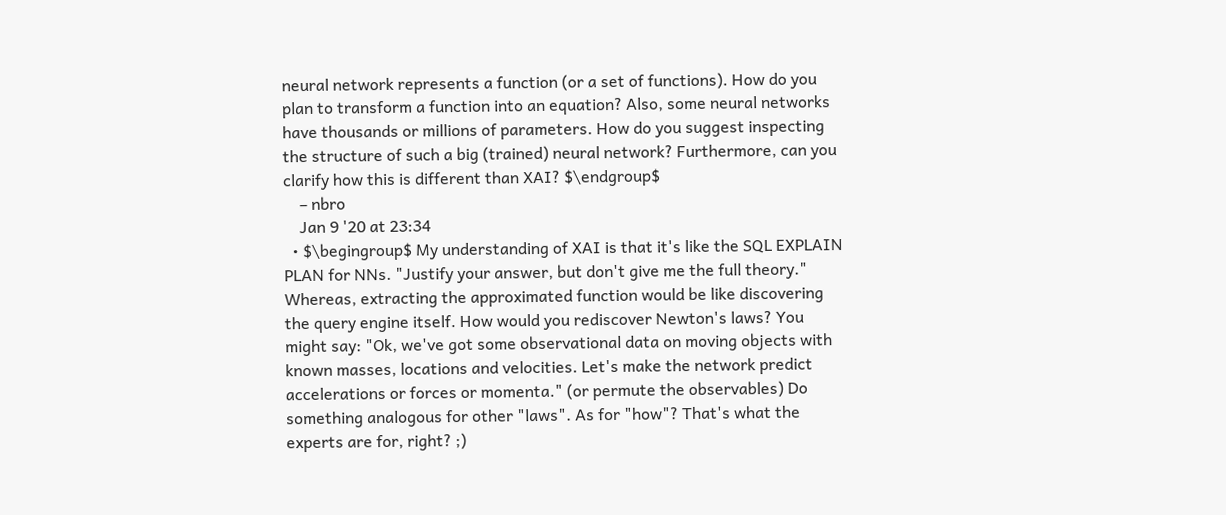neural network represents a function (or a set of functions). How do you plan to transform a function into an equation? Also, some neural networks have thousands or millions of parameters. How do you suggest inspecting the structure of such a big (trained) neural network? Furthermore, can you clarify how this is different than XAI? $\endgroup$
    – nbro
    Jan 9 '20 at 23:34
  • $\begingroup$ My understanding of XAI is that it's like the SQL EXPLAIN PLAN for NNs. "Justify your answer, but don't give me the full theory." Whereas, extracting the approximated function would be like discovering the query engine itself. How would you rediscover Newton's laws? You might say: "Ok, we've got some observational data on moving objects with known masses, locations and velocities. Let's make the network predict accelerations or forces or momenta." (or permute the observables) Do something analogous for other "laws". As for "how"? That's what the experts are for, right? ;)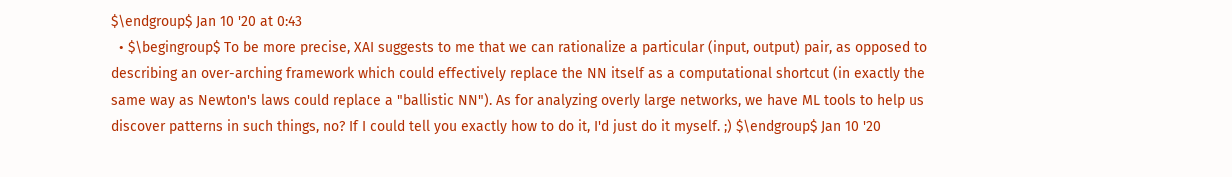$\endgroup$ Jan 10 '20 at 0:43
  • $\begingroup$ To be more precise, XAI suggests to me that we can rationalize a particular (input, output) pair, as opposed to describing an over-arching framework which could effectively replace the NN itself as a computational shortcut (in exactly the same way as Newton's laws could replace a "ballistic NN"). As for analyzing overly large networks, we have ML tools to help us discover patterns in such things, no? If I could tell you exactly how to do it, I'd just do it myself. ;) $\endgroup$ Jan 10 '20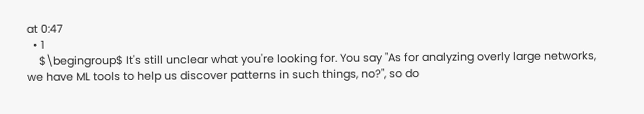at 0:47
  • 1
    $\begingroup$ It's still unclear what you're looking for. You say "As for analyzing overly large networks, we have ML tools to help us discover patterns in such things, no?", so do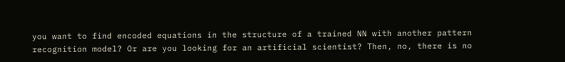you want to find encoded equations in the structure of a trained NN with another pattern recognition model? Or are you looking for an artificial scientist? Then, no, there is no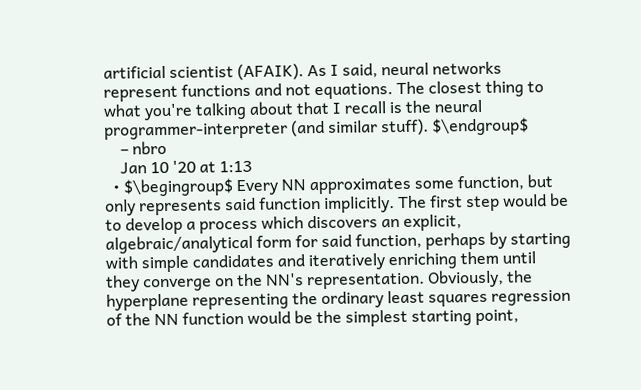artificial scientist (AFAIK). As I said, neural networks represent functions and not equations. The closest thing to what you're talking about that I recall is the neural programmer-interpreter (and similar stuff). $\endgroup$
    – nbro
    Jan 10 '20 at 1:13
  • $\begingroup$ Every NN approximates some function, but only represents said function implicitly. The first step would be to develop a process which discovers an explicit, algebraic/analytical form for said function, perhaps by starting with simple candidates and iteratively enriching them until they converge on the NN's representation. Obviously, the hyperplane representing the ordinary least squares regression of the NN function would be the simplest starting point,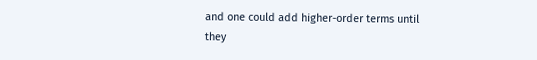and one could add higher-order terms until they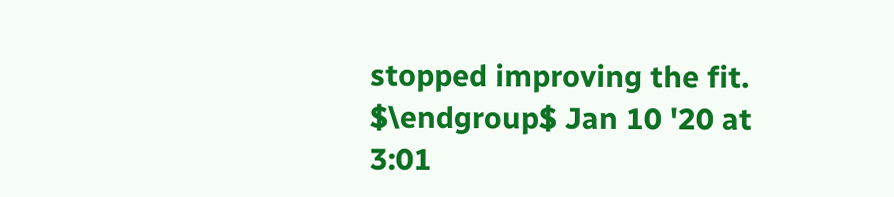stopped improving the fit. $\endgroup$ Jan 10 '20 at 3:01